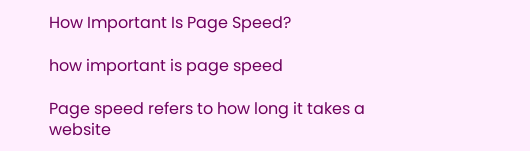How Important Is Page Speed?

how important is page speed

Page speed refers to how long it takes a website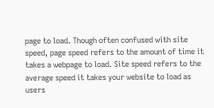page to load. Though often confused with site speed, page speed refers to the amount of time it takes a webpage to load. Site speed refers to the average speed it takes your website to load as users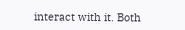interact with it. Both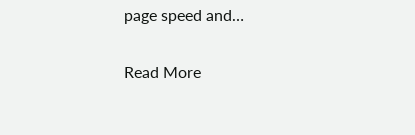page speed and…

Read More